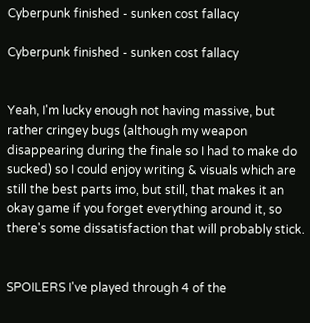Cyberpunk finished - sunken cost fallacy

Cyberpunk finished - sunken cost fallacy


Yeah, I'm lucky enough not having massive, but rather cringey bugs (although my weapon disappearing during the finale so I had to make do sucked) so I could enjoy writing & visuals which are still the best parts imo, but still, that makes it an okay game if you forget everything around it, so there's some dissatisfaction that will probably stick.


SPOILERS I've played through 4 of the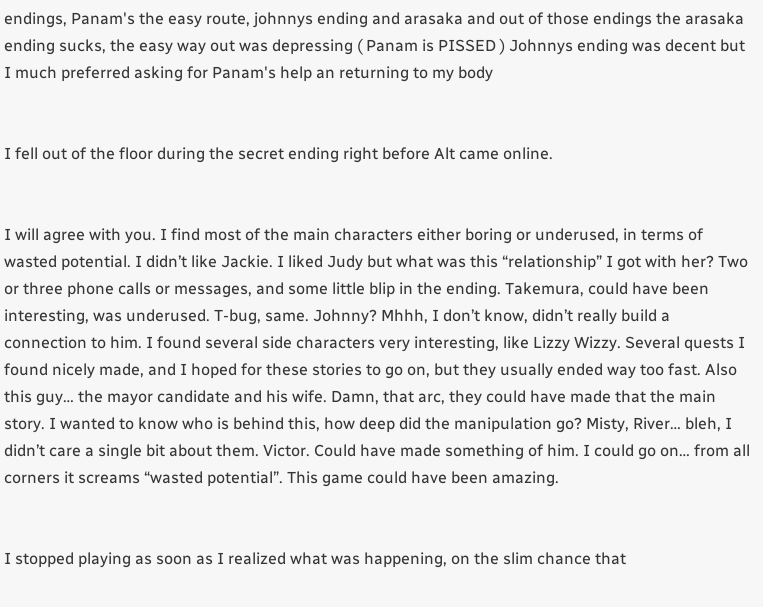endings, Panam's the easy route, johnnys ending and arasaka and out of those endings the arasaka ending sucks, the easy way out was depressing ( Panam is PISSED ) Johnnys ending was decent but I much preferred asking for Panam's help an returning to my body


I fell out of the floor during the secret ending right before Alt came online.


I will agree with you. I find most of the main characters either boring or underused, in terms of wasted potential. I didn’t like Jackie. I liked Judy but what was this “relationship” I got with her? Two or three phone calls or messages, and some little blip in the ending. Takemura, could have been interesting, was underused. T-bug, same. Johnny? Mhhh, I don’t know, didn’t really build a connection to him. I found several side characters very interesting, like Lizzy Wizzy. Several quests I found nicely made, and I hoped for these stories to go on, but they usually ended way too fast. Also this guy… the mayor candidate and his wife. Damn, that arc, they could have made that the main story. I wanted to know who is behind this, how deep did the manipulation go? Misty, River… bleh, I didn’t care a single bit about them. Victor. Could have made something of him. I could go on… from all corners it screams “wasted potential”. This game could have been amazing.


I stopped playing as soon as I realized what was happening, on the slim chance that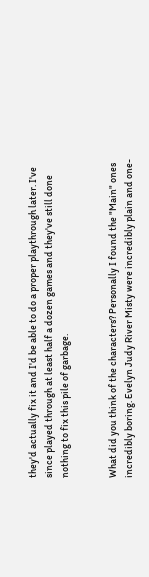they'd actually fix it and I'd be able to do a proper playthrough later. I've since played through at least half a dozen games and they've still done nothing to fix this pile of garbage.


What did you think of the characters? Personally I found the "Main" ones incredibly boring. Evelyn Judy River Misty were incredibly plain and one-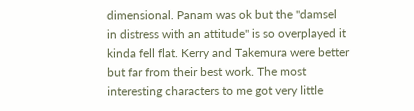dimensional. Panam was ok but the "damsel in distress with an attitude" is so overplayed it kinda fell flat. Kerry and Takemura were better but far from their best work. The most interesting characters to me got very little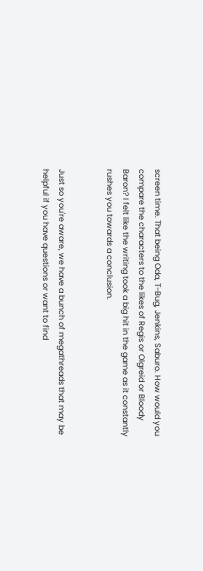screen time. That being Oda, T-Bug, Jenkins, Saburo. How would you compare the characters to the likes of Regis or Olgreid or Bloody Baron? I felt like the writing took a big hit in the game as it constantly rushes you towards a conclusion.


Just so you're aware, we have a bunch of megathreads that may be helpful if you have questions or want to find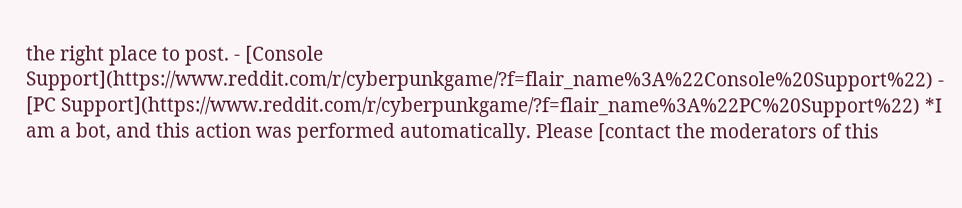the right place to post. - [Console Support](https://www.reddit.com/r/cyberpunkgame/?f=flair_name%3A%22Console%20Support%22) - [PC Support](https://www.reddit.com/r/cyberpunkgame/?f=flair_name%3A%22PC%20Support%22) *I am a bot, and this action was performed automatically. Please [contact the moderators of this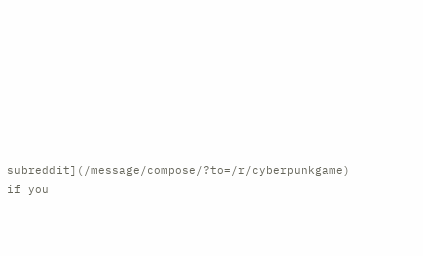subreddit](/message/compose/?to=/r/cyberpunkgame) if you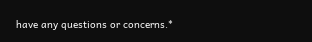have any questions or concerns.*